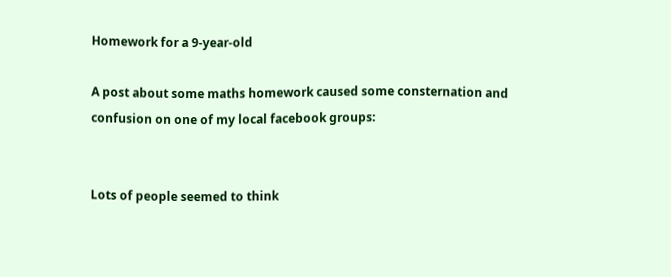Homework for a 9-year-old

A post about some maths homework caused some consternation and confusion on one of my local facebook groups:


Lots of people seemed to think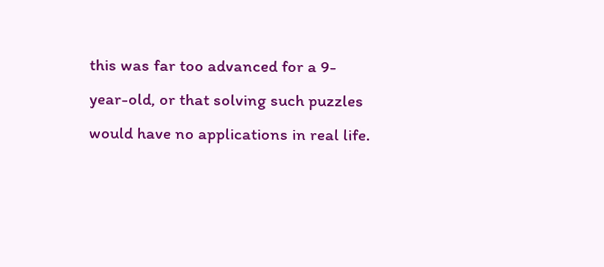this was far too advanced for a 9-year-old, or that solving such puzzles would have no applications in real life.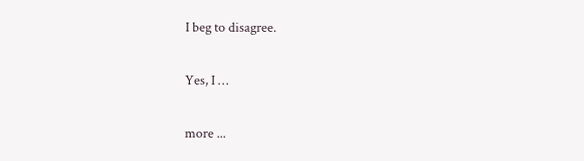I beg to disagree.

Yes, I …

more ...